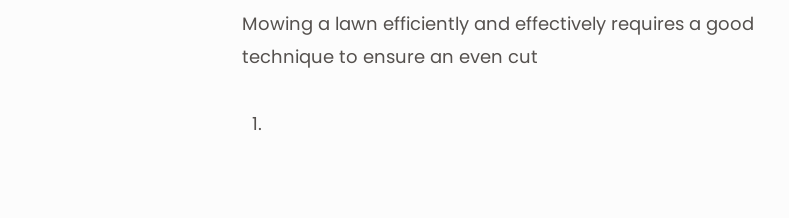Mowing a lawn efficiently and effectively requires a good technique to ensure an even cut

  1.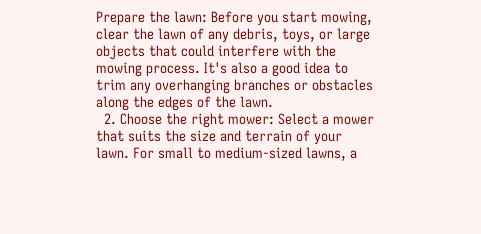Prepare the lawn: Before you start mowing, clear the lawn of any debris, toys, or large objects that could interfere with the mowing process. It's also a good idea to trim any overhanging branches or obstacles along the edges of the lawn.
  2. Choose the right mower: Select a mower that suits the size and terrain of your lawn. For small to medium-sized lawns, a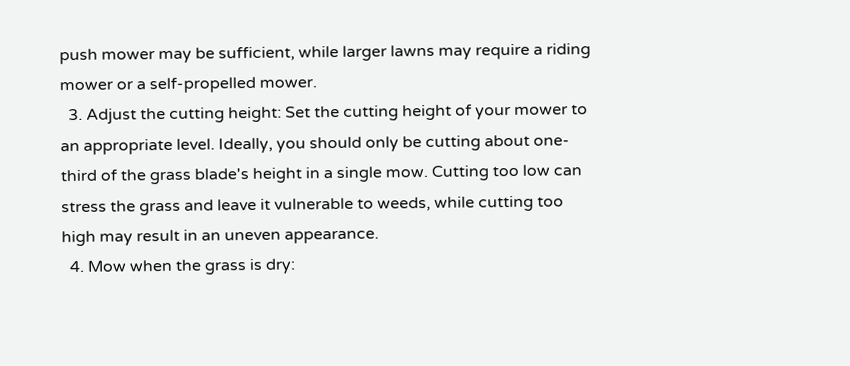push mower may be sufficient, while larger lawns may require a riding mower or a self-propelled mower.
  3. Adjust the cutting height: Set the cutting height of your mower to an appropriate level. Ideally, you should only be cutting about one-third of the grass blade's height in a single mow. Cutting too low can stress the grass and leave it vulnerable to weeds, while cutting too high may result in an uneven appearance.
  4. Mow when the grass is dry: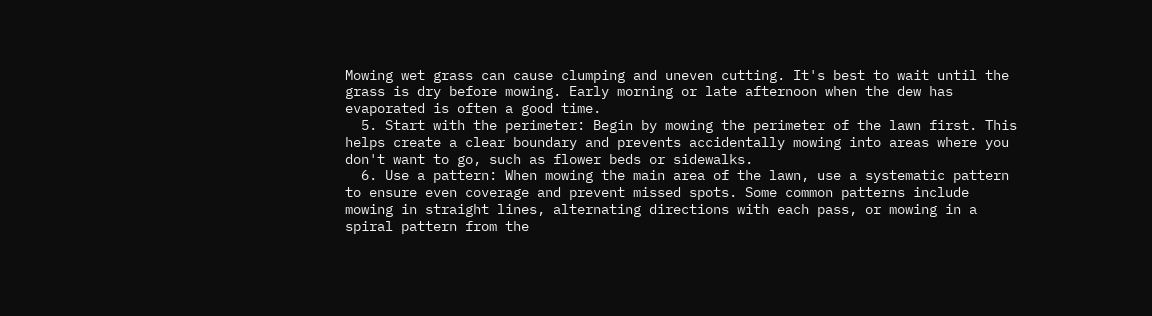Mowing wet grass can cause clumping and uneven cutting. It's best to wait until the grass is dry before mowing. Early morning or late afternoon when the dew has evaporated is often a good time.
  5. Start with the perimeter: Begin by mowing the perimeter of the lawn first. This helps create a clear boundary and prevents accidentally mowing into areas where you don't want to go, such as flower beds or sidewalks.
  6. Use a pattern: When mowing the main area of the lawn, use a systematic pattern to ensure even coverage and prevent missed spots. Some common patterns include mowing in straight lines, alternating directions with each pass, or mowing in a spiral pattern from the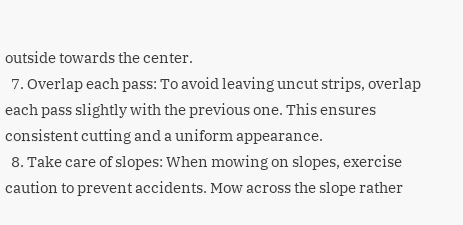outside towards the center.
  7. Overlap each pass: To avoid leaving uncut strips, overlap each pass slightly with the previous one. This ensures consistent cutting and a uniform appearance.
  8. Take care of slopes: When mowing on slopes, exercise caution to prevent accidents. Mow across the slope rather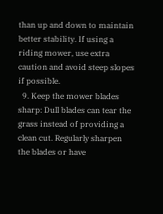than up and down to maintain better stability. If using a riding mower, use extra caution and avoid steep slopes if possible.
  9. Keep the mower blades sharp: Dull blades can tear the grass instead of providing a clean cut. Regularly sharpen the blades or have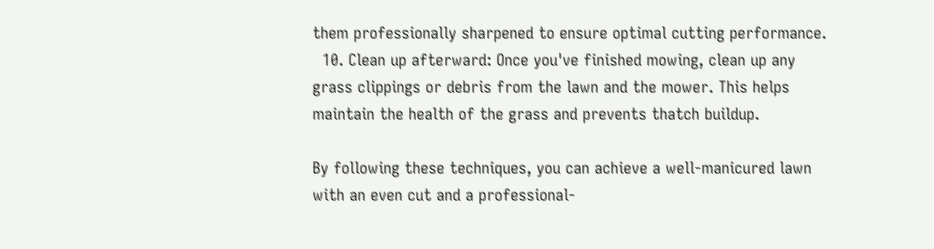them professionally sharpened to ensure optimal cutting performance.
  10. Clean up afterward: Once you've finished mowing, clean up any grass clippings or debris from the lawn and the mower. This helps maintain the health of the grass and prevents thatch buildup.

By following these techniques, you can achieve a well-manicured lawn with an even cut and a professional-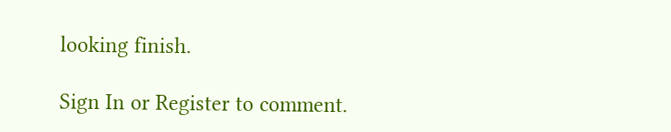looking finish.

Sign In or Register to comment.